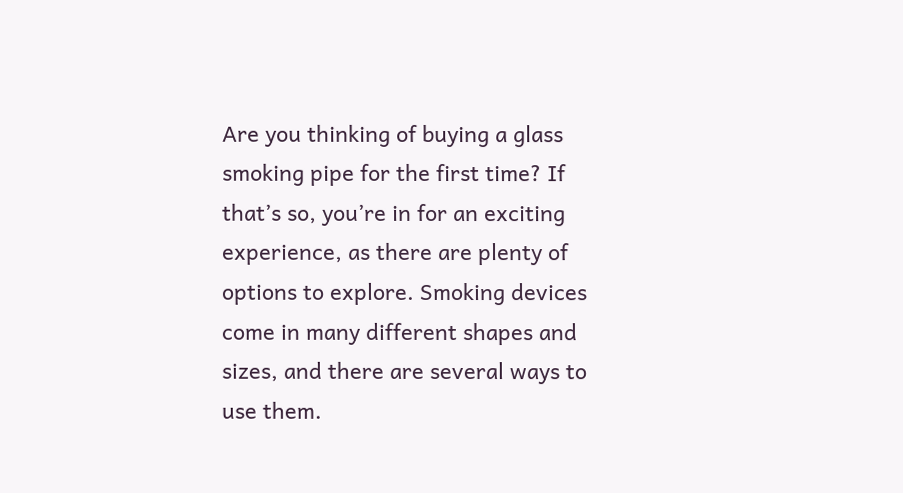Are you thinking of buying a glass smoking pipe for the first time? If that’s so, you’re in for an exciting experience, as there are plenty of options to explore. Smoking devices come in many different shapes and sizes, and there are several ways to use them.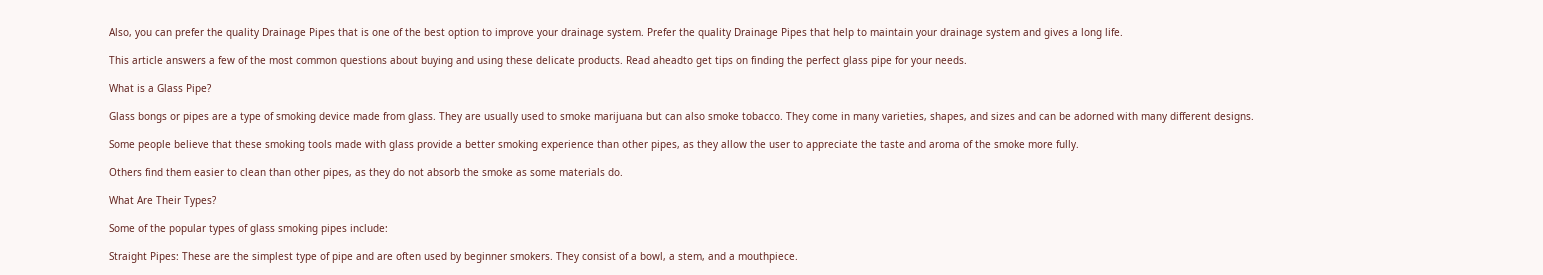Also, you can prefer the quality Drainage Pipes that is one of the best option to improve your drainage system. Prefer the quality Drainage Pipes that help to maintain your drainage system and gives a long life.

This article answers a few of the most common questions about buying and using these delicate products. Read aheadto get tips on finding the perfect glass pipe for your needs.

What is a Glass Pipe?

Glass bongs or pipes are a type of smoking device made from glass. They are usually used to smoke marijuana but can also smoke tobacco. They come in many varieties, shapes, and sizes and can be adorned with many different designs.

Some people believe that these smoking tools made with glass provide a better smoking experience than other pipes, as they allow the user to appreciate the taste and aroma of the smoke more fully.

Others find them easier to clean than other pipes, as they do not absorb the smoke as some materials do.

What Are Their Types?

Some of the popular types of glass smoking pipes include:

Straight Pipes: These are the simplest type of pipe and are often used by beginner smokers. They consist of a bowl, a stem, and a mouthpiece.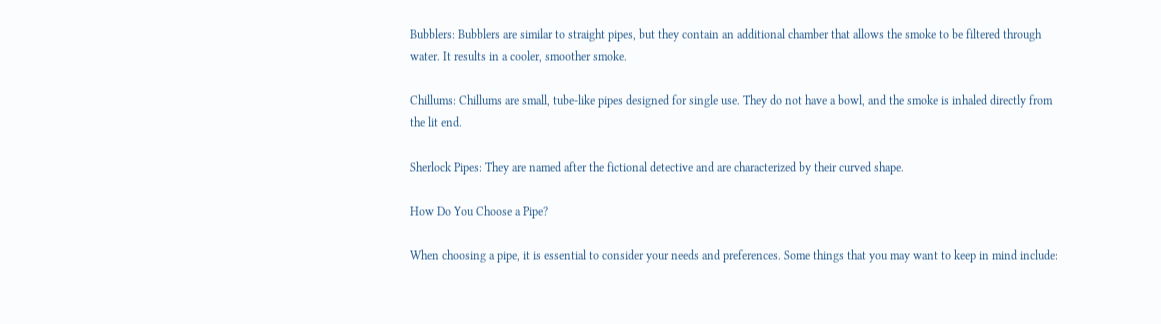Bubblers: Bubblers are similar to straight pipes, but they contain an additional chamber that allows the smoke to be filtered through water. It results in a cooler, smoother smoke.

Chillums: Chillums are small, tube-like pipes designed for single use. They do not have a bowl, and the smoke is inhaled directly from the lit end.

Sherlock Pipes: They are named after the fictional detective and are characterized by their curved shape.

How Do You Choose a Pipe?

When choosing a pipe, it is essential to consider your needs and preferences. Some things that you may want to keep in mind include: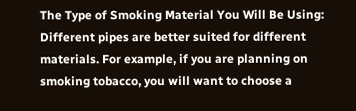The Type of Smoking Material You Will Be Using: Different pipes are better suited for different materials. For example, if you are planning on smoking tobacco, you will want to choose a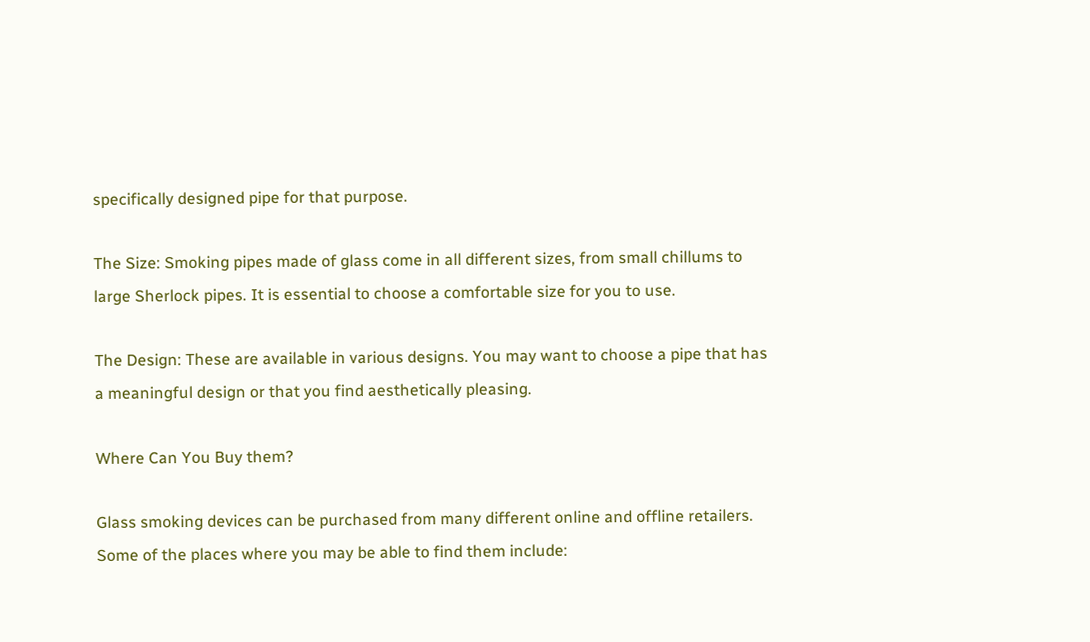specifically designed pipe for that purpose.

The Size: Smoking pipes made of glass come in all different sizes, from small chillums to large Sherlock pipes. It is essential to choose a comfortable size for you to use.

The Design: These are available in various designs. You may want to choose a pipe that has a meaningful design or that you find aesthetically pleasing.

Where Can You Buy them?

Glass smoking devices can be purchased from many different online and offline retailers. Some of the places where you may be able to find them include: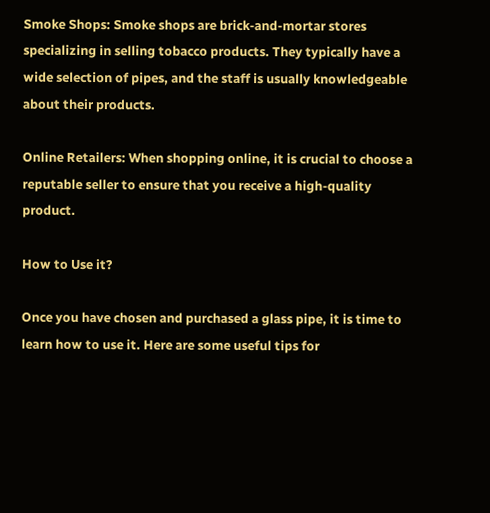Smoke Shops: Smoke shops are brick-and-mortar stores specializing in selling tobacco products. They typically have a wide selection of pipes, and the staff is usually knowledgeable about their products.

Online Retailers: When shopping online, it is crucial to choose a reputable seller to ensure that you receive a high-quality product.

How to Use it?

Once you have chosen and purchased a glass pipe, it is time to learn how to use it. Here are some useful tips for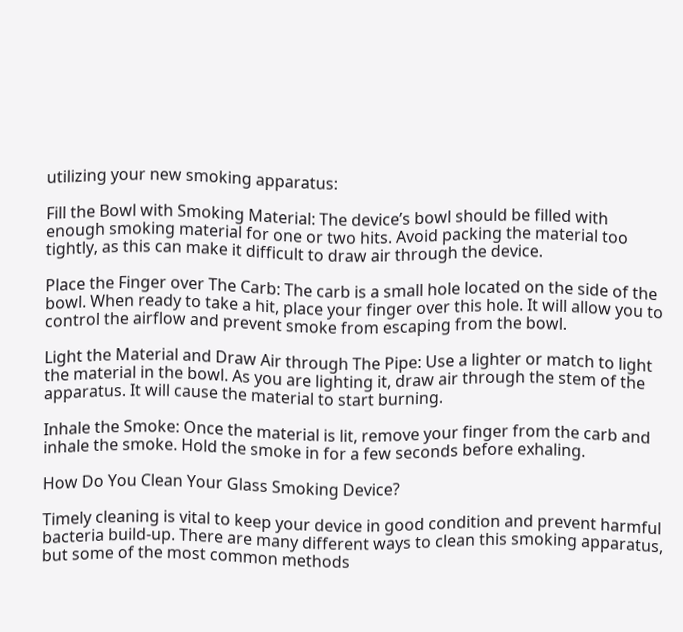utilizing your new smoking apparatus:

Fill the Bowl with Smoking Material: The device’s bowl should be filled with enough smoking material for one or two hits. Avoid packing the material too tightly, as this can make it difficult to draw air through the device.

Place the Finger over The Carb: The carb is a small hole located on the side of the bowl. When ready to take a hit, place your finger over this hole. It will allow you to control the airflow and prevent smoke from escaping from the bowl.

Light the Material and Draw Air through The Pipe: Use a lighter or match to light the material in the bowl. As you are lighting it, draw air through the stem of the apparatus. It will cause the material to start burning.

Inhale the Smoke: Once the material is lit, remove your finger from the carb and inhale the smoke. Hold the smoke in for a few seconds before exhaling.

How Do You Clean Your Glass Smoking Device?

Timely cleaning is vital to keep your device in good condition and prevent harmful bacteria build-up. There are many different ways to clean this smoking apparatus, but some of the most common methods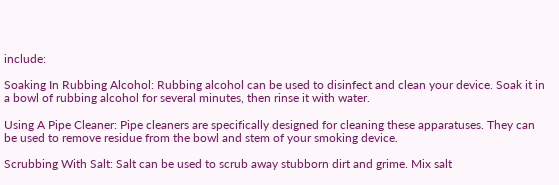include:

Soaking In Rubbing Alcohol: Rubbing alcohol can be used to disinfect and clean your device. Soak it in a bowl of rubbing alcohol for several minutes, then rinse it with water.

Using A Pipe Cleaner: Pipe cleaners are specifically designed for cleaning these apparatuses. They can be used to remove residue from the bowl and stem of your smoking device.

Scrubbing With Salt: Salt can be used to scrub away stubborn dirt and grime. Mix salt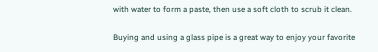with water to form a paste, then use a soft cloth to scrub it clean.

Buying and using a glass pipe is a great way to enjoy your favorite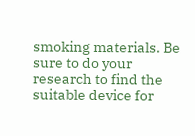smoking materials. Be sure to do your research to find the suitable device for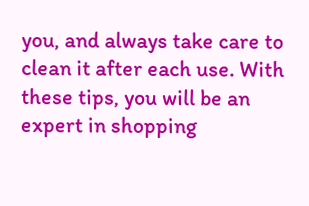you, and always take care to clean it after each use. With these tips, you will be an expert in shopping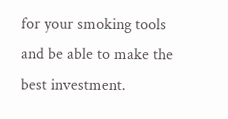for your smoking tools and be able to make the best investment.